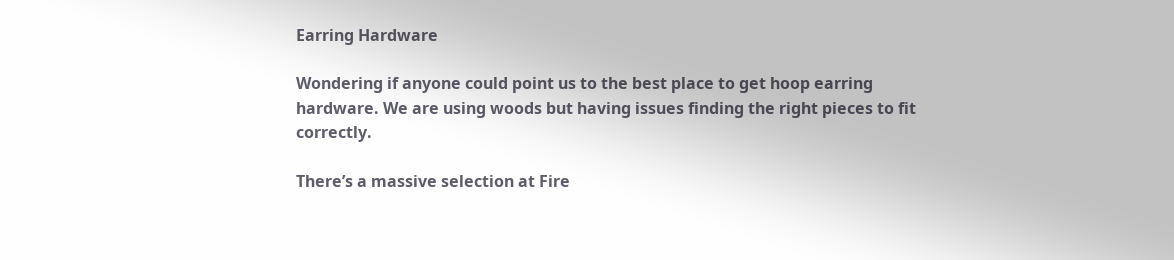Earring Hardware

Wondering if anyone could point us to the best place to get hoop earring hardware. We are using woods but having issues finding the right pieces to fit correctly.

There’s a massive selection at Fire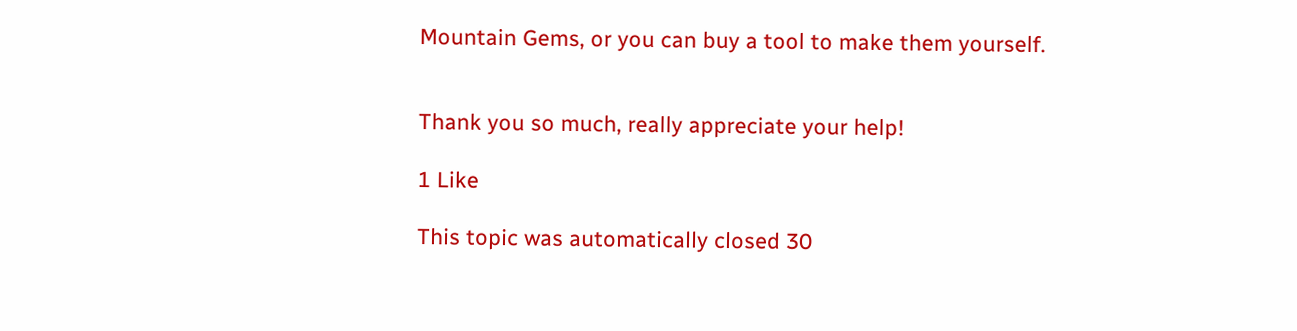Mountain Gems, or you can buy a tool to make them yourself.


Thank you so much, really appreciate your help!

1 Like

This topic was automatically closed 30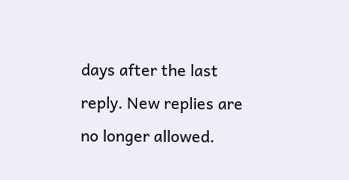days after the last reply. New replies are no longer allowed.